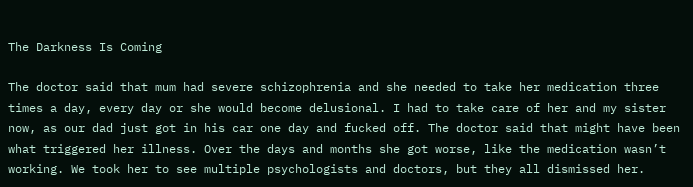The Darkness Is Coming

The doctor said that mum had severe schizophrenia and she needed to take her medication three times a day, every day or she would become delusional. I had to take care of her and my sister now, as our dad just got in his car one day and fucked off. The doctor said that might have been what triggered her illness. Over the days and months she got worse, like the medication wasn’t working. We took her to see multiple psychologists and doctors, but they all dismissed her.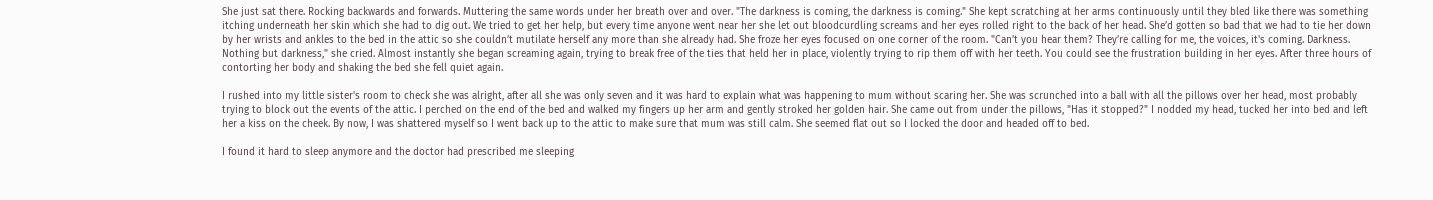She just sat there. Rocking backwards and forwards. Muttering the same words under her breath over and over. "The darkness is coming, the darkness is coming." She kept scratching at her arms continuously until they bled like there was something itching underneath her skin which she had to dig out. We tried to get her help, but every time anyone went near her she let out bloodcurdling screams and her eyes rolled right to the back of her head. She’d gotten so bad that we had to tie her down by her wrists and ankles to the bed in the attic so she couldn’t mutilate herself any more than she already had. She froze her eyes focused on one corner of the room. "Can’t you hear them? They’re calling for me, the voices, it's coming. Darkness. Nothing but darkness," she cried. Almost instantly she began screaming again, trying to break free of the ties that held her in place, violently trying to rip them off with her teeth. You could see the frustration building in her eyes. After three hours of contorting her body and shaking the bed she fell quiet again.

I rushed into my little sister's room to check she was alright, after all she was only seven and it was hard to explain what was happening to mum without scaring her. She was scrunched into a ball with all the pillows over her head, most probably trying to block out the events of the attic. I perched on the end of the bed and walked my fingers up her arm and gently stroked her golden hair. She came out from under the pillows, "Has it stopped?" I nodded my head, tucked her into bed and left her a kiss on the cheek. By now, I was shattered myself so I went back up to the attic to make sure that mum was still calm. She seemed flat out so I locked the door and headed off to bed.

I found it hard to sleep anymore and the doctor had prescribed me sleeping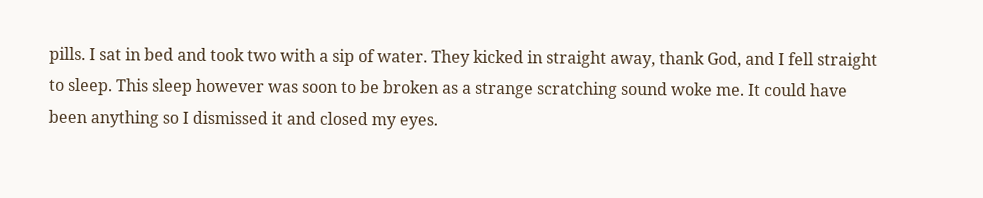pills. I sat in bed and took two with a sip of water. They kicked in straight away, thank God, and I fell straight to sleep. This sleep however was soon to be broken as a strange scratching sound woke me. It could have been anything so I dismissed it and closed my eyes.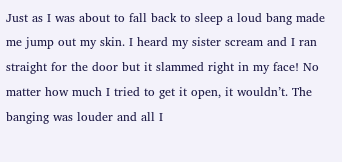Just as I was about to fall back to sleep a loud bang made me jump out my skin. I heard my sister scream and I ran straight for the door but it slammed right in my face! No matter how much I tried to get it open, it wouldn’t. The banging was louder and all I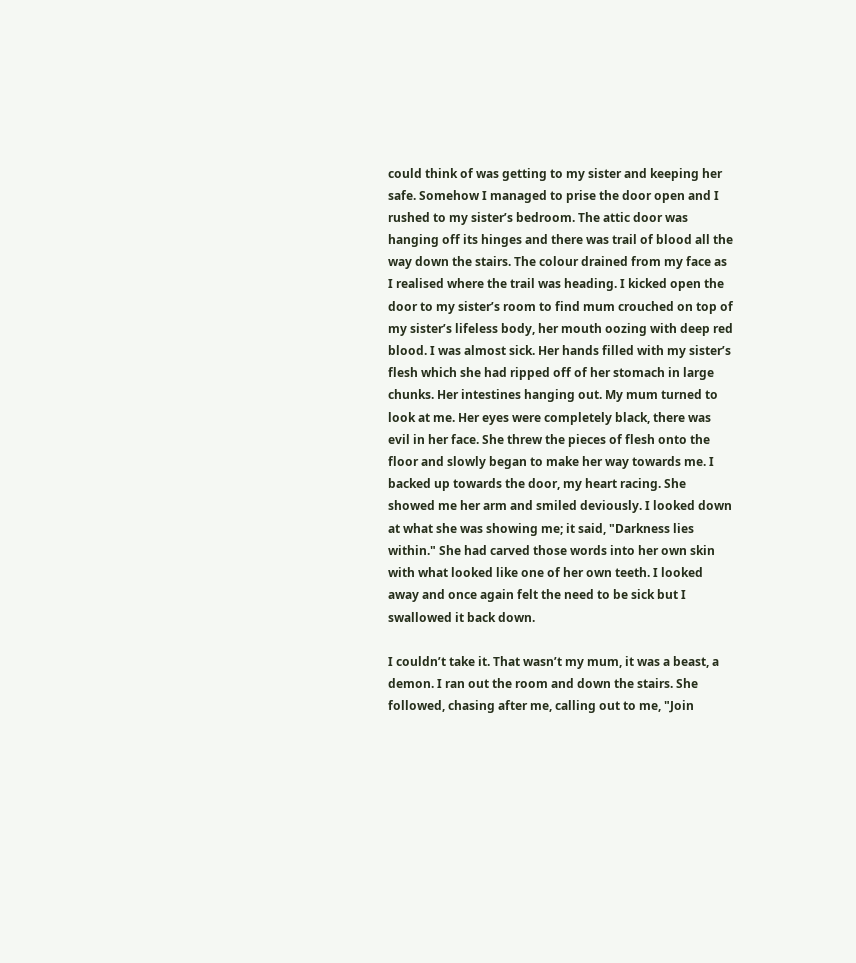could think of was getting to my sister and keeping her safe. Somehow I managed to prise the door open and I rushed to my sister’s bedroom. The attic door was hanging off its hinges and there was trail of blood all the way down the stairs. The colour drained from my face as I realised where the trail was heading. I kicked open the door to my sister’s room to find mum crouched on top of my sister’s lifeless body, her mouth oozing with deep red blood. I was almost sick. Her hands filled with my sister’s flesh which she had ripped off of her stomach in large chunks. Her intestines hanging out. My mum turned to look at me. Her eyes were completely black, there was evil in her face. She threw the pieces of flesh onto the floor and slowly began to make her way towards me. I backed up towards the door, my heart racing. She showed me her arm and smiled deviously. I looked down at what she was showing me; it said, "Darkness lies within." She had carved those words into her own skin with what looked like one of her own teeth. I looked away and once again felt the need to be sick but I swallowed it back down.

I couldn’t take it. That wasn’t my mum, it was a beast, a demon. I ran out the room and down the stairs. She followed, chasing after me, calling out to me, "Join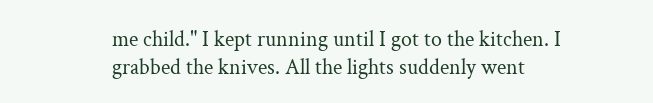me child." I kept running until I got to the kitchen. I grabbed the knives. All the lights suddenly went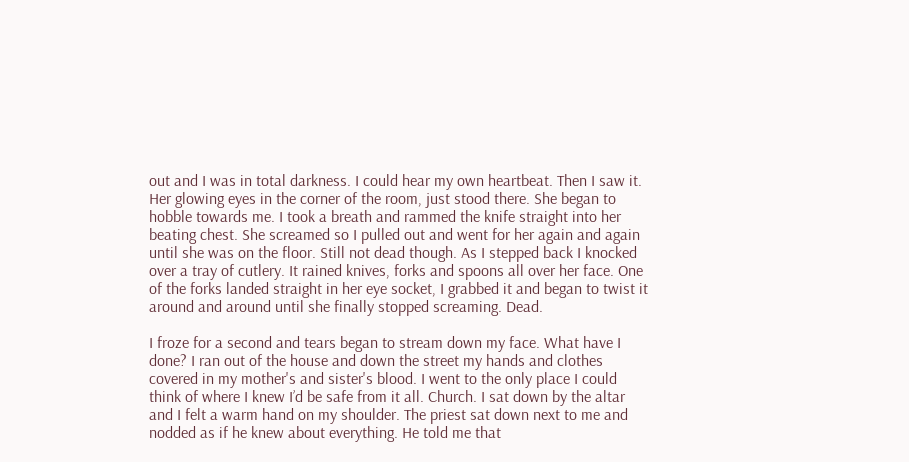out and I was in total darkness. I could hear my own heartbeat. Then I saw it. Her glowing eyes in the corner of the room, just stood there. She began to hobble towards me. I took a breath and rammed the knife straight into her beating chest. She screamed so I pulled out and went for her again and again until she was on the floor. Still not dead though. As I stepped back I knocked over a tray of cutlery. It rained knives, forks and spoons all over her face. One of the forks landed straight in her eye socket, I grabbed it and began to twist it around and around until she finally stopped screaming. Dead.

I froze for a second and tears began to stream down my face. What have I done? I ran out of the house and down the street my hands and clothes covered in my mother's and sister's blood. I went to the only place I could think of where I knew I’d be safe from it all. Church. I sat down by the altar and I felt a warm hand on my shoulder. The priest sat down next to me and nodded as if he knew about everything. He told me that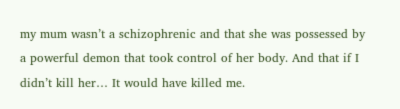my mum wasn’t a schizophrenic and that she was possessed by a powerful demon that took control of her body. And that if I didn’t kill her… It would have killed me.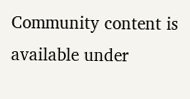Community content is available under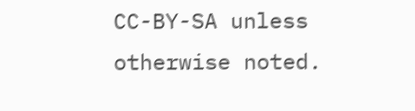CC-BY-SA unless otherwise noted.